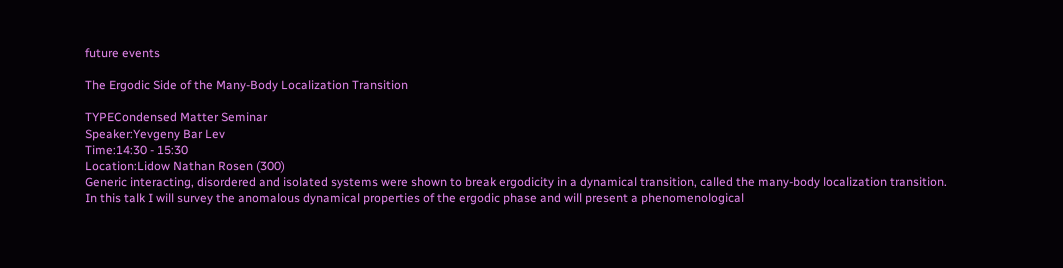future events

The Ergodic Side of the Many-Body Localization Transition

TYPECondensed Matter Seminar
Speaker:Yevgeny Bar Lev
Time:14:30 - 15:30
Location:Lidow Nathan Rosen (300)
Generic interacting, disordered and isolated systems were shown to break ergodicity in a dynamical transition, called the many-body localization transition. In this talk I will survey the anomalous dynamical properties of the ergodic phase and will present a phenomenological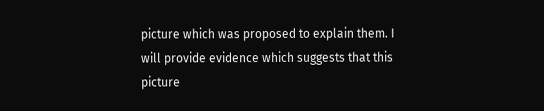picture which was proposed to explain them. I will provide evidence which suggests that this picture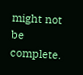might not be complete.